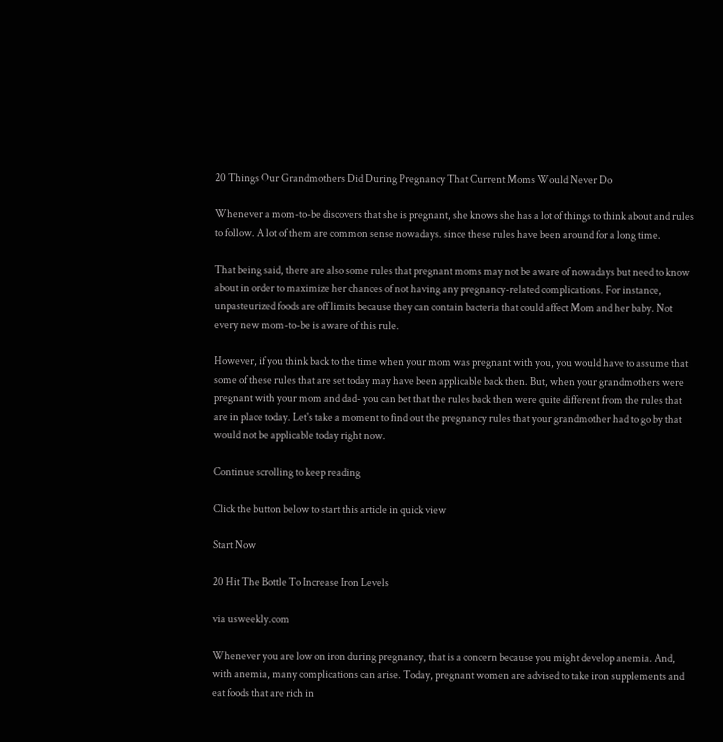20 Things Our Grandmothers Did During Pregnancy That Current Moms Would Never Do

Whenever a mom-to-be discovers that she is pregnant, she knows she has a lot of things to think about and rules to follow. A lot of them are common sense nowadays. since these rules have been around for a long time.

That being said, there are also some rules that pregnant moms may not be aware of nowadays but need to know about in order to maximize her chances of not having any pregnancy-related complications. For instance, unpasteurized foods are off limits because they can contain bacteria that could affect Mom and her baby. Not every new mom-to-be is aware of this rule.

However, if you think back to the time when your mom was pregnant with you, you would have to assume that some of these rules that are set today may have been applicable back then. But, when your grandmothers were pregnant with your mom and dad- you can bet that the rules back then were quite different from the rules that are in place today. Let's take a moment to find out the pregnancy rules that your grandmother had to go by that would not be applicable today right now.

Continue scrolling to keep reading

Click the button below to start this article in quick view

Start Now

20 Hit The Bottle To Increase Iron Levels

via usweekly.com

Whenever you are low on iron during pregnancy, that is a concern because you might develop anemia. And, with anemia, many complications can arise. Today, pregnant women are advised to take iron supplements and eat foods that are rich in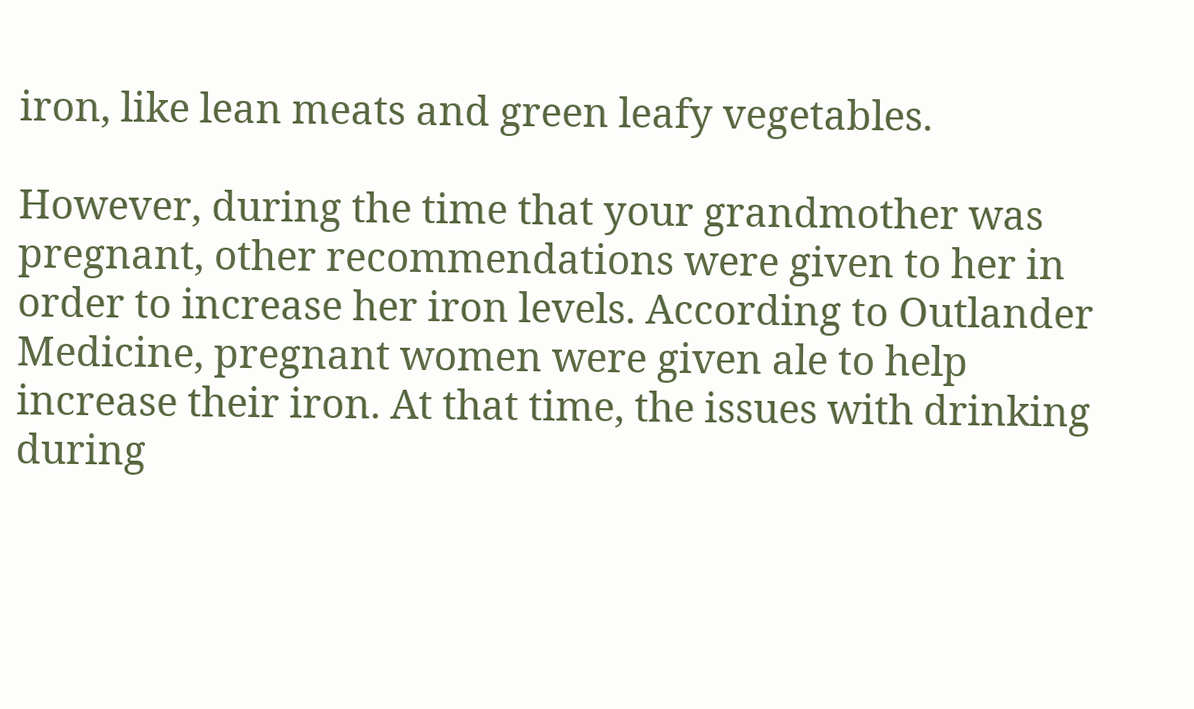iron, like lean meats and green leafy vegetables.

However, during the time that your grandmother was pregnant, other recommendations were given to her in order to increase her iron levels. According to Outlander Medicine, pregnant women were given ale to help increase their iron. At that time, the issues with drinking during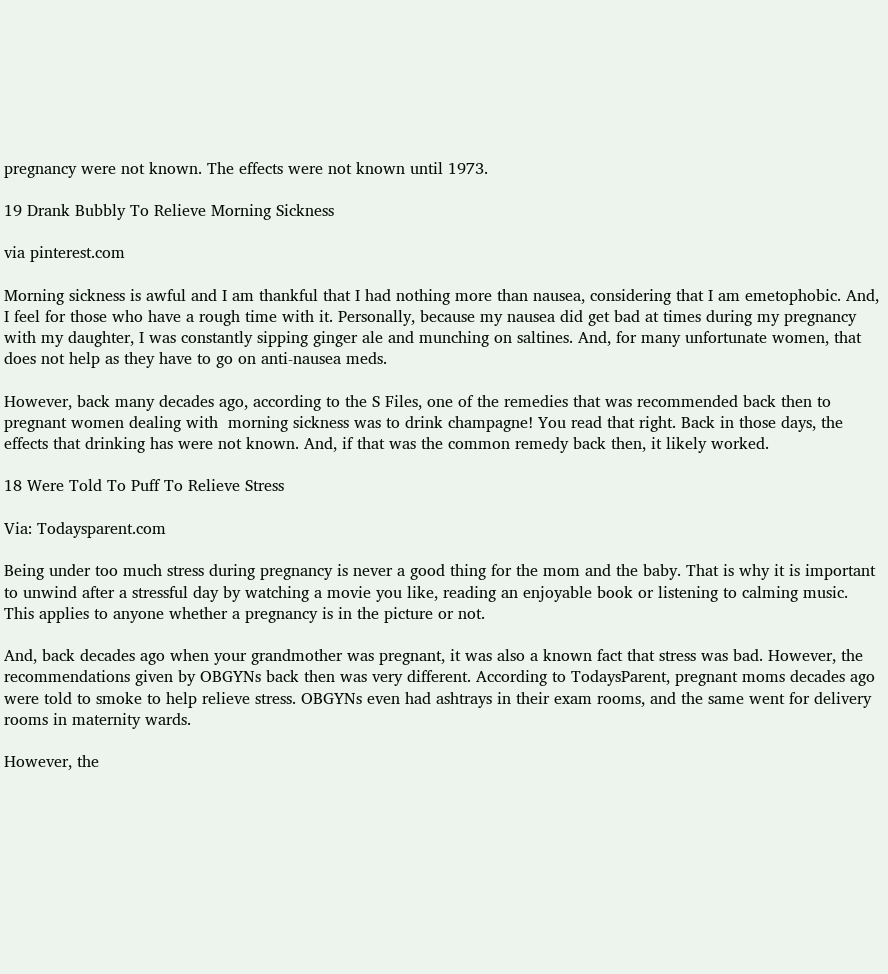pregnancy were not known. The effects were not known until 1973.

19 Drank Bubbly To Relieve Morning Sickness

via pinterest.com

Morning sickness is awful and I am thankful that I had nothing more than nausea, considering that I am emetophobic. And, I feel for those who have a rough time with it. Personally, because my nausea did get bad at times during my pregnancy with my daughter, I was constantly sipping ginger ale and munching on saltines. And, for many unfortunate women, that does not help as they have to go on anti-nausea meds.

However, back many decades ago, according to the S Files, one of the remedies that was recommended back then to pregnant women dealing with  morning sickness was to drink champagne! You read that right. Back in those days, the effects that drinking has were not known. And, if that was the common remedy back then, it likely worked.

18 Were Told To Puff To Relieve Stress

Via: Todaysparent.com

Being under too much stress during pregnancy is never a good thing for the mom and the baby. That is why it is important to unwind after a stressful day by watching a movie you like, reading an enjoyable book or listening to calming music. This applies to anyone whether a pregnancy is in the picture or not.

And, back decades ago when your grandmother was pregnant, it was also a known fact that stress was bad. However, the recommendations given by OBGYNs back then was very different. According to TodaysParent, pregnant moms decades ago were told to smoke to help relieve stress. OBGYNs even had ashtrays in their exam rooms, and the same went for delivery rooms in maternity wards.

However, the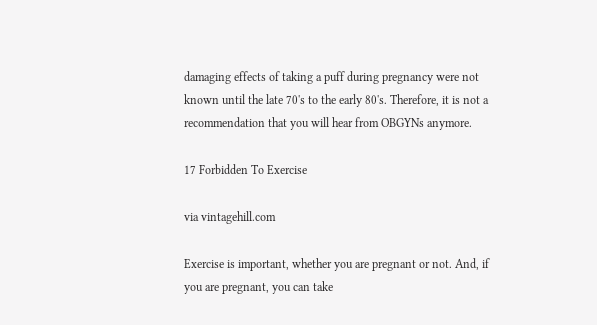damaging effects of taking a puff during pregnancy were not known until the late 70's to the early 80's. Therefore, it is not a recommendation that you will hear from OBGYNs anymore.

17 Forbidden To Exercise

via vintagehill.com

Exercise is important, whether you are pregnant or not. And, if you are pregnant, you can take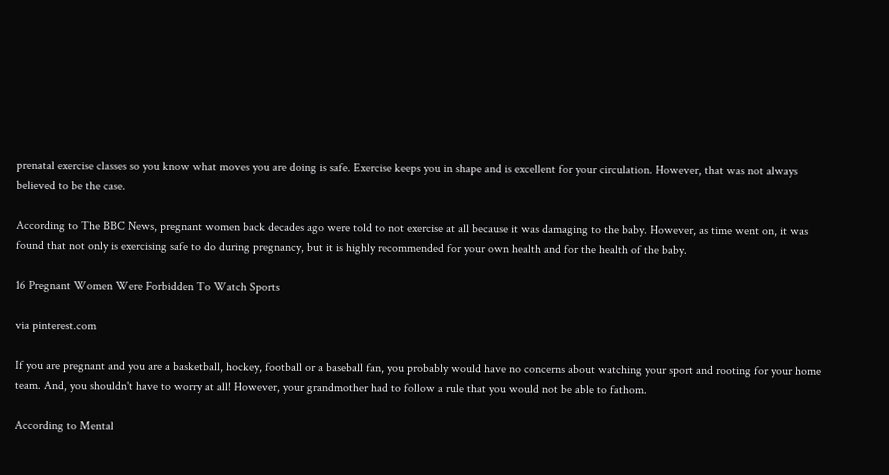prenatal exercise classes so you know what moves you are doing is safe. Exercise keeps you in shape and is excellent for your circulation. However, that was not always believed to be the case.

According to The BBC News, pregnant women back decades ago were told to not exercise at all because it was damaging to the baby. However, as time went on, it was found that not only is exercising safe to do during pregnancy, but it is highly recommended for your own health and for the health of the baby.

16 Pregnant Women Were Forbidden To Watch Sports

via pinterest.com

If you are pregnant and you are a basketball, hockey, football or a baseball fan, you probably would have no concerns about watching your sport and rooting for your home team. And, you shouldn't have to worry at all! However, your grandmother had to follow a rule that you would not be able to fathom.

According to Mental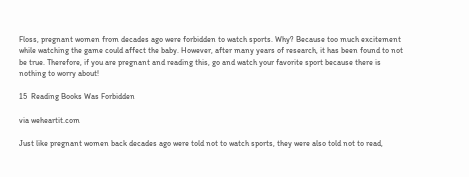Floss, pregnant women from decades ago were forbidden to watch sports. Why? Because too much excitement while watching the game could affect the baby. However, after many years of research, it has been found to not be true. Therefore, if you are pregnant and reading this, go and watch your favorite sport because there is nothing to worry about!

15  Reading Books Was Forbidden

via weheartit.com

Just like pregnant women back decades ago were told not to watch sports, they were also told not to read,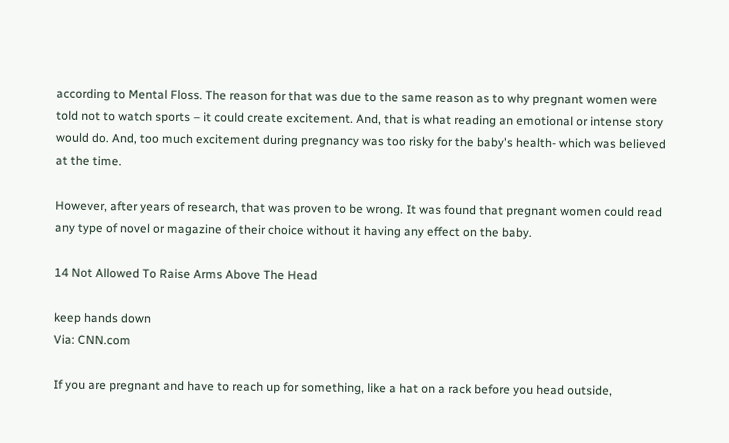according to Mental Floss. The reason for that was due to the same reason as to why pregnant women were told not to watch sports – it could create excitement. And, that is what reading an emotional or intense story would do. And, too much excitement during pregnancy was too risky for the baby's health- which was believed at the time.

However, after years of research, that was proven to be wrong. It was found that pregnant women could read any type of novel or magazine of their choice without it having any effect on the baby.

14 Not Allowed To Raise Arms Above The Head

keep hands down
Via: CNN.com

If you are pregnant and have to reach up for something, like a hat on a rack before you head outside,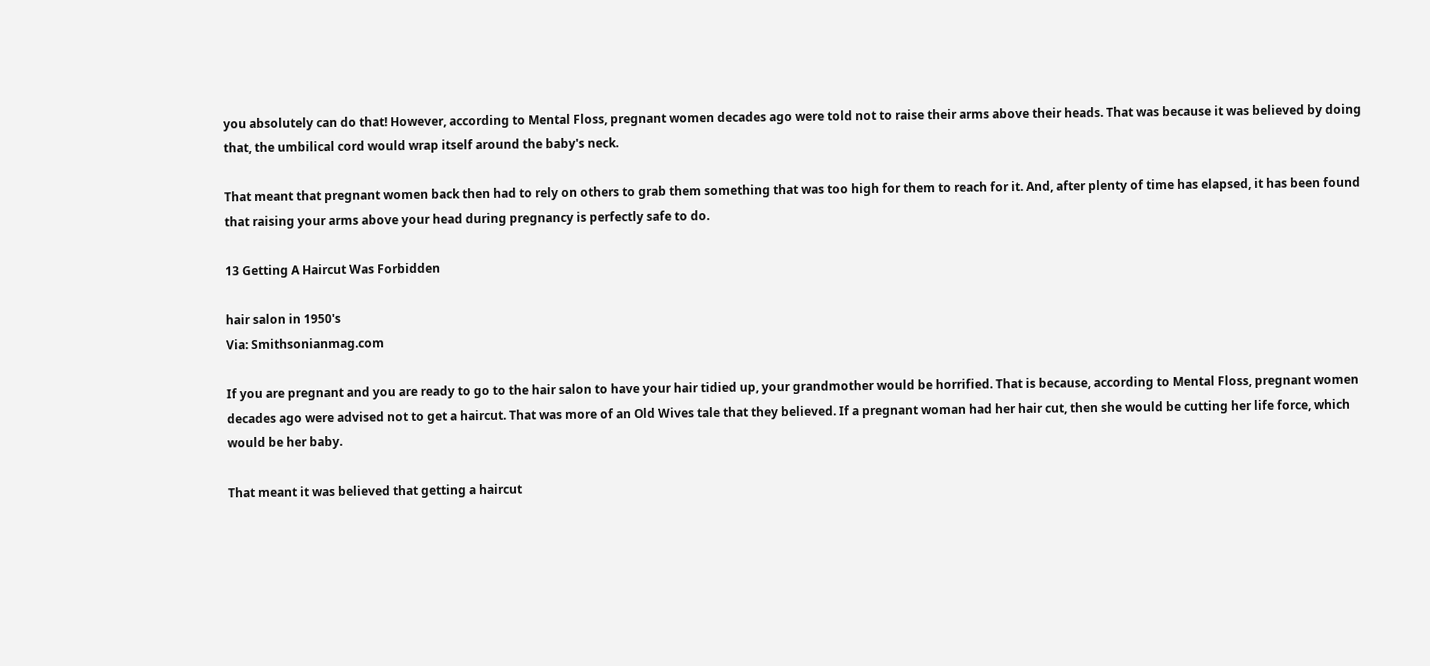you absolutely can do that! However, according to Mental Floss, pregnant women decades ago were told not to raise their arms above their heads. That was because it was believed by doing that, the umbilical cord would wrap itself around the baby's neck.

That meant that pregnant women back then had to rely on others to grab them something that was too high for them to reach for it. And, after plenty of time has elapsed, it has been found that raising your arms above your head during pregnancy is perfectly safe to do.

13 Getting A Haircut Was Forbidden

hair salon in 1950's
Via: Smithsonianmag.com

If you are pregnant and you are ready to go to the hair salon to have your hair tidied up, your grandmother would be horrified. That is because, according to Mental Floss, pregnant women decades ago were advised not to get a haircut. That was more of an Old Wives tale that they believed. If a pregnant woman had her hair cut, then she would be cutting her life force, which would be her baby.

That meant it was believed that getting a haircut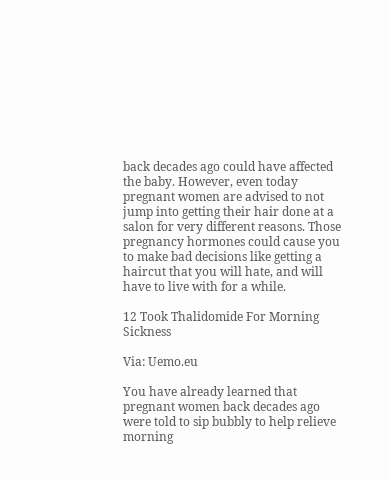back decades ago could have affected the baby. However, even today pregnant women are advised to not jump into getting their hair done at a salon for very different reasons. Those pregnancy hormones could cause you to make bad decisions like getting a haircut that you will hate, and will have to live with for a while.

12 Took Thalidomide For Morning Sickness

Via: Uemo.eu

You have already learned that pregnant women back decades ago were told to sip bubbly to help relieve morning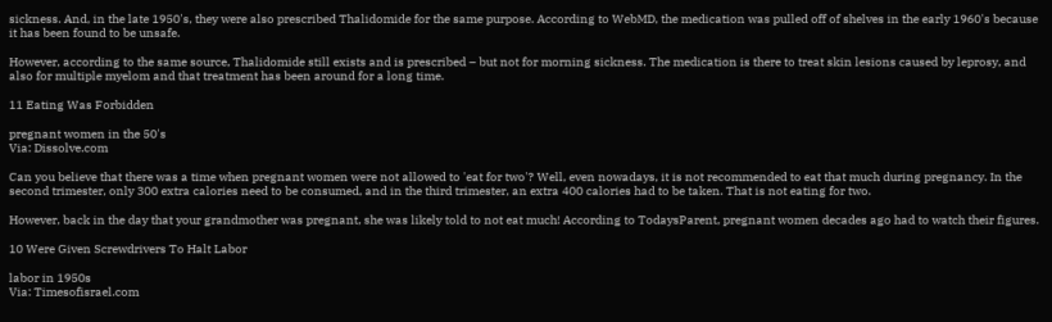sickness. And, in the late 1950's, they were also prescribed Thalidomide for the same purpose. According to WebMD, the medication was pulled off of shelves in the early 1960's because it has been found to be unsafe.

However, according to the same source, Thalidomide still exists and is prescribed – but not for morning sickness. The medication is there to treat skin lesions caused by leprosy, and also for multiple myelom and that treatment has been around for a long time.

11 Eating Was Forbidden

pregnant women in the 50's
Via: Dissolve.com

Can you believe that there was a time when pregnant women were not allowed to 'eat for two'? Well, even nowadays, it is not recommended to eat that much during pregnancy. In the second trimester, only 300 extra calories need to be consumed, and in the third trimester, an extra 400 calories had to be taken. That is not eating for two.

However, back in the day that your grandmother was pregnant, she was likely told to not eat much! According to TodaysParent, pregnant women decades ago had to watch their figures.

10 Were Given Screwdrivers To Halt Labor

labor in 1950s
Via: Timesofisrael.com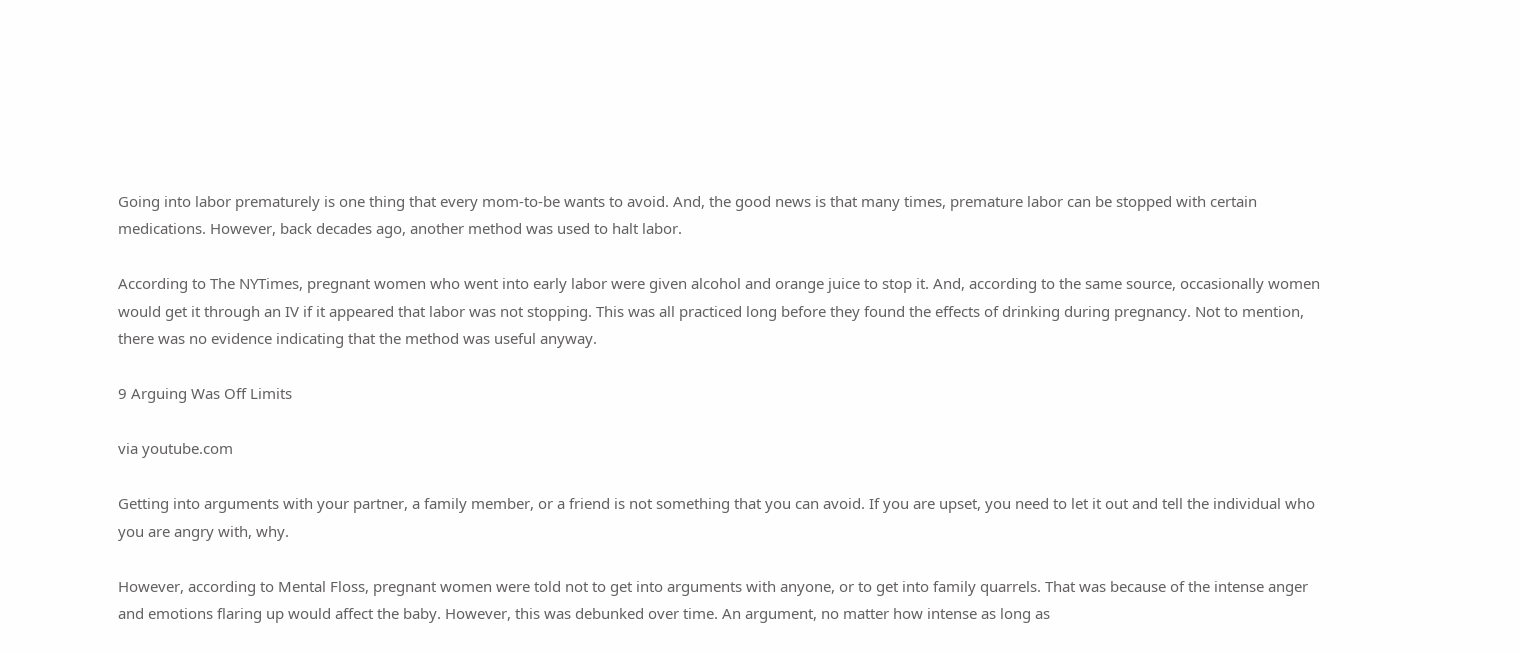Going into labor prematurely is one thing that every mom-to-be wants to avoid. And, the good news is that many times, premature labor can be stopped with certain medications. However, back decades ago, another method was used to halt labor.

According to The NYTimes, pregnant women who went into early labor were given alcohol and orange juice to stop it. And, according to the same source, occasionally women would get it through an IV if it appeared that labor was not stopping. This was all practiced long before they found the effects of drinking during pregnancy. Not to mention, there was no evidence indicating that the method was useful anyway.

9 Arguing Was Off Limits

via youtube.com

Getting into arguments with your partner, a family member, or a friend is not something that you can avoid. If you are upset, you need to let it out and tell the individual who you are angry with, why.

However, according to Mental Floss, pregnant women were told not to get into arguments with anyone, or to get into family quarrels. That was because of the intense anger and emotions flaring up would affect the baby. However, this was debunked over time. An argument, no matter how intense as long as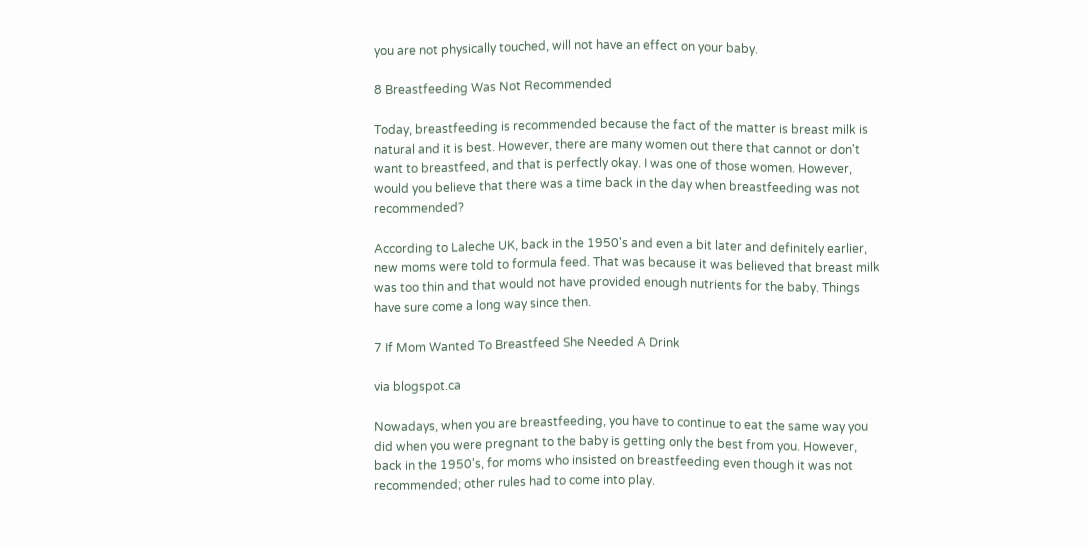you are not physically touched, will not have an effect on your baby.

8 Breastfeeding Was Not Recommended

Today, breastfeeding is recommended because the fact of the matter is breast milk is natural and it is best. However, there are many women out there that cannot or don't want to breastfeed, and that is perfectly okay. I was one of those women. However, would you believe that there was a time back in the day when breastfeeding was not recommended?

According to Laleche UK, back in the 1950's and even a bit later and definitely earlier, new moms were told to formula feed. That was because it was believed that breast milk was too thin and that would not have provided enough nutrients for the baby. Things have sure come a long way since then.

7 If Mom Wanted To Breastfeed She Needed A Drink

via blogspot.ca

Nowadays, when you are breastfeeding, you have to continue to eat the same way you did when you were pregnant to the baby is getting only the best from you. However, back in the 1950's, for moms who insisted on breastfeeding even though it was not recommended; other rules had to come into play.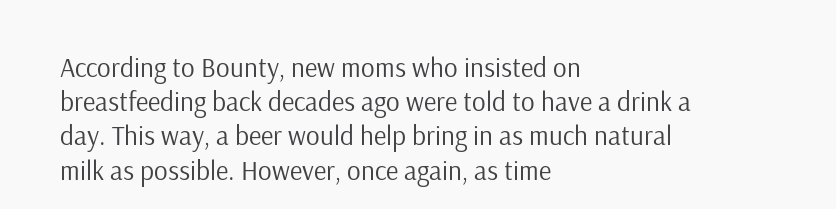According to Bounty, new moms who insisted on breastfeeding back decades ago were told to have a drink a day. This way, a beer would help bring in as much natural milk as possible. However, once again, as time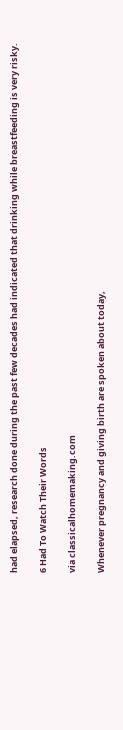had elapsed, research done during the past few decades had indicated that drinking while breastfeeding is very risky.

6 Had To Watch Their Words

via classicalhomemaking.com

Whenever pregnancy and giving birth are spoken about today,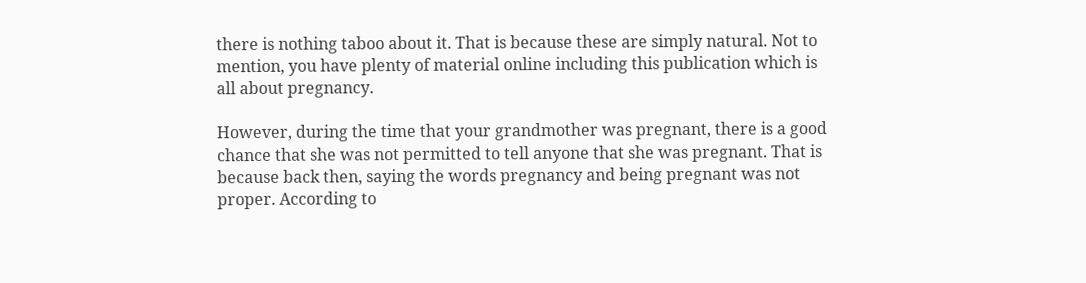there is nothing taboo about it. That is because these are simply natural. Not to mention, you have plenty of material online including this publication which is all about pregnancy.

However, during the time that your grandmother was pregnant, there is a good chance that she was not permitted to tell anyone that she was pregnant. That is because back then, saying the words pregnancy and being pregnant was not proper. According to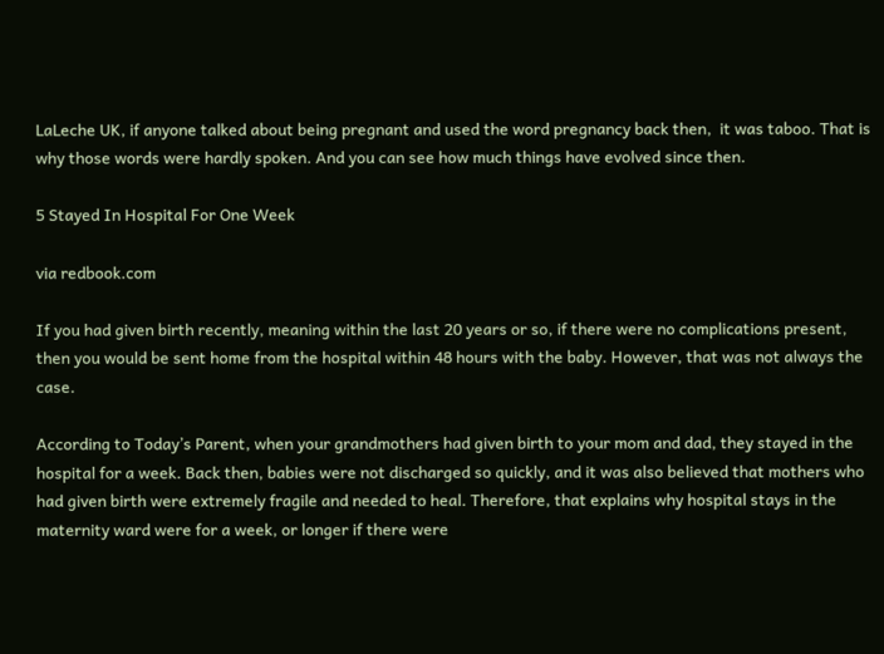LaLeche UK, if anyone talked about being pregnant and used the word pregnancy back then,  it was taboo. That is why those words were hardly spoken. And you can see how much things have evolved since then.

5 Stayed In Hospital For One Week

via redbook.com

If you had given birth recently, meaning within the last 20 years or so, if there were no complications present, then you would be sent home from the hospital within 48 hours with the baby. However, that was not always the case.

According to Today’s Parent, when your grandmothers had given birth to your mom and dad, they stayed in the hospital for a week. Back then, babies were not discharged so quickly, and it was also believed that mothers who had given birth were extremely fragile and needed to heal. Therefore, that explains why hospital stays in the maternity ward were for a week, or longer if there were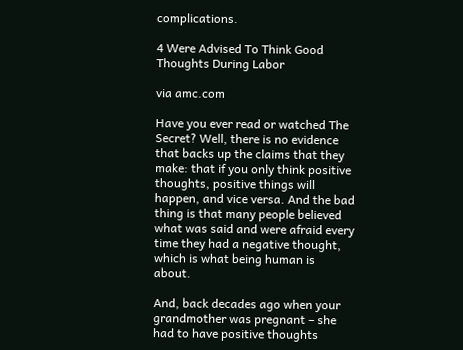complications.

4 Were Advised To Think Good Thoughts During Labor

via amc.com

Have you ever read or watched The Secret? Well, there is no evidence that backs up the claims that they make: that if you only think positive thoughts, positive things will happen, and vice versa. And the bad thing is that many people believed what was said and were afraid every time they had a negative thought, which is what being human is about.

And, back decades ago when your grandmother was pregnant – she had to have positive thoughts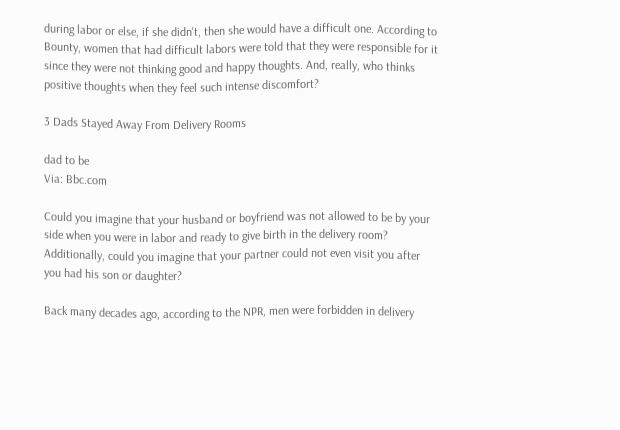during labor or else, if she didn't, then she would have a difficult one. According to Bounty, women that had difficult labors were told that they were responsible for it since they were not thinking good and happy thoughts. And, really, who thinks positive thoughts when they feel such intense discomfort?

3 Dads Stayed Away From Delivery Rooms

dad to be
Via: Bbc.com

Could you imagine that your husband or boyfriend was not allowed to be by your side when you were in labor and ready to give birth in the delivery room? Additionally, could you imagine that your partner could not even visit you after you had his son or daughter?

Back many decades ago, according to the NPR, men were forbidden in delivery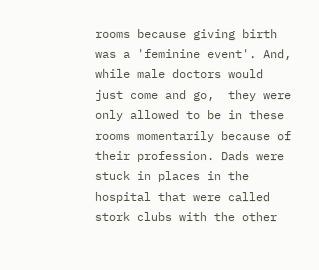rooms because giving birth was a 'feminine event'. And, while male doctors would just come and go,  they were only allowed to be in these rooms momentarily because of their profession. Dads were stuck in places in the hospital that were called stork clubs with the other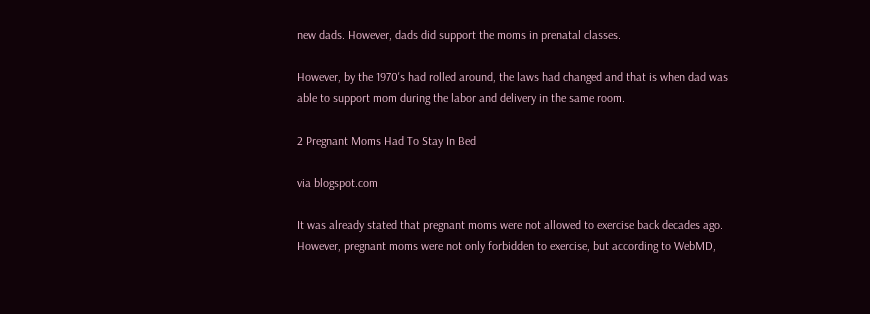new dads. However, dads did support the moms in prenatal classes.

However, by the 1970's had rolled around, the laws had changed and that is when dad was able to support mom during the labor and delivery in the same room.

2 Pregnant Moms Had To Stay In Bed

via blogspot.com

It was already stated that pregnant moms were not allowed to exercise back decades ago. However, pregnant moms were not only forbidden to exercise, but according to WebMD,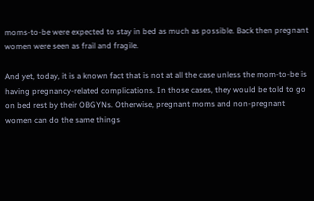moms-to-be were expected to stay in bed as much as possible. Back then pregnant women were seen as frail and fragile.

And yet, today, it is a known fact that is not at all the case unless the mom-to-be is having pregnancy-related complications. In those cases, they would be told to go on bed rest by their OBGYNs. Otherwise, pregnant moms and non-pregnant women can do the same things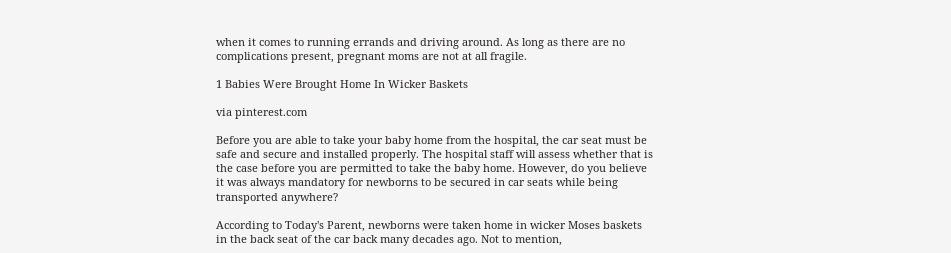when it comes to running errands and driving around. As long as there are no complications present, pregnant moms are not at all fragile.

1 Babies Were Brought Home In Wicker Baskets

via pinterest.com

Before you are able to take your baby home from the hospital, the car seat must be safe and secure and installed properly. The hospital staff will assess whether that is the case before you are permitted to take the baby home. However, do you believe it was always mandatory for newborns to be secured in car seats while being transported anywhere?

According to Today's Parent, newborns were taken home in wicker Moses baskets in the back seat of the car back many decades ago. Not to mention,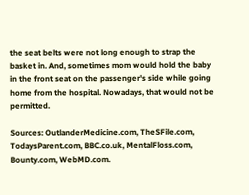the seat belts were not long enough to strap the basket in. And, sometimes mom would hold the baby in the front seat on the passenger's side while going home from the hospital. Nowadays, that would not be permitted.

Sources: OutlanderMedicine.com, TheSFile.com, TodaysParent.com, BBC.co.uk, MentalFloss.com, Bounty.com, WebMD.com.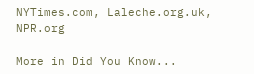NYTimes.com, Laleche.org.uk, NPR.org

More in Did You Know...